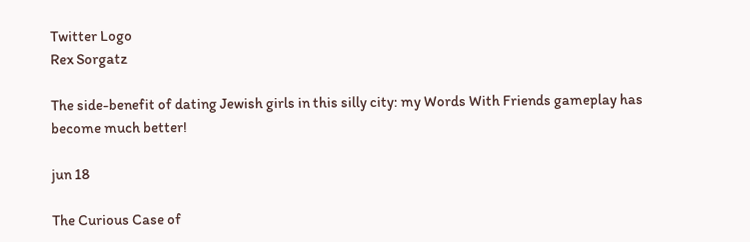Twitter Logo
Rex Sorgatz

The side-benefit of dating Jewish girls in this silly city: my Words With Friends gameplay has become much better!

jun 18

The Curious Case of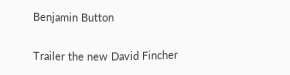Benjamin Button

Trailer the new David Fincher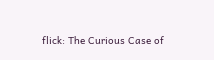flick: The Curious Case of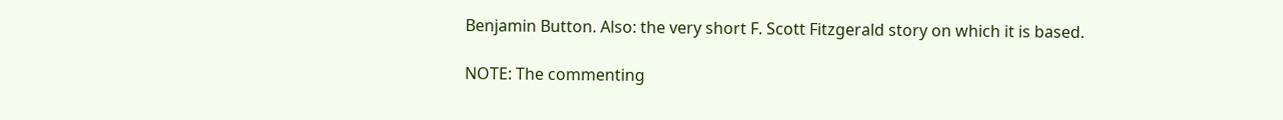Benjamin Button. Also: the very short F. Scott Fitzgerald story on which it is based.

NOTE: The commenting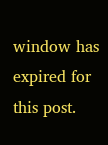window has expired for this post.